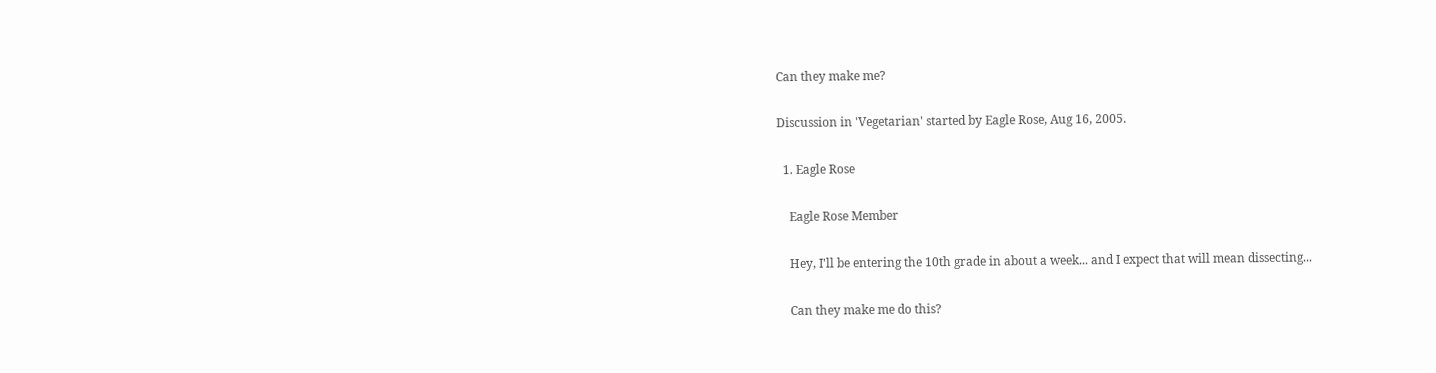Can they make me?

Discussion in 'Vegetarian' started by Eagle Rose, Aug 16, 2005.

  1. Eagle Rose

    Eagle Rose Member

    Hey, I'll be entering the 10th grade in about a week... and I expect that will mean dissecting...

    Can they make me do this?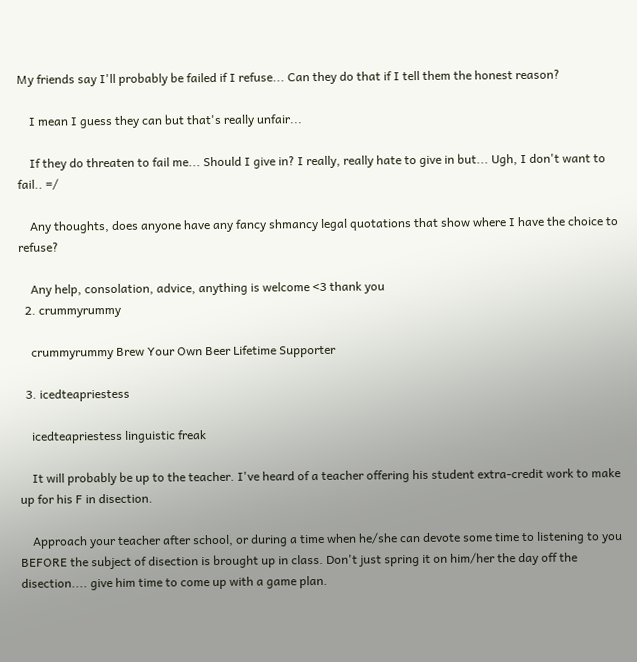My friends say I'll probably be failed if I refuse... Can they do that if I tell them the honest reason?

    I mean I guess they can but that's really unfair...

    If they do threaten to fail me... Should I give in? I really, really hate to give in but... Ugh, I don't want to fail.. =/

    Any thoughts, does anyone have any fancy shmancy legal quotations that show where I have the choice to refuse?

    Any help, consolation, advice, anything is welcome <3 thank you
  2. crummyrummy

    crummyrummy Brew Your Own Beer Lifetime Supporter

  3. icedteapriestess

    icedteapriestess linguistic freak

    It will probably be up to the teacher. I've heard of a teacher offering his student extra-credit work to make up for his F in disection.

    Approach your teacher after school, or during a time when he/she can devote some time to listening to you BEFORE the subject of disection is brought up in class. Don't just spring it on him/her the day off the disection.... give him time to come up with a game plan.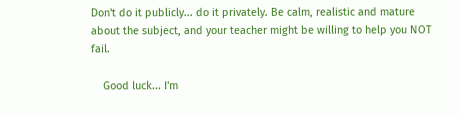Don't do it publicly... do it privately. Be calm, realistic and mature about the subject, and your teacher might be willing to help you NOT fail.

    Good luck... I'm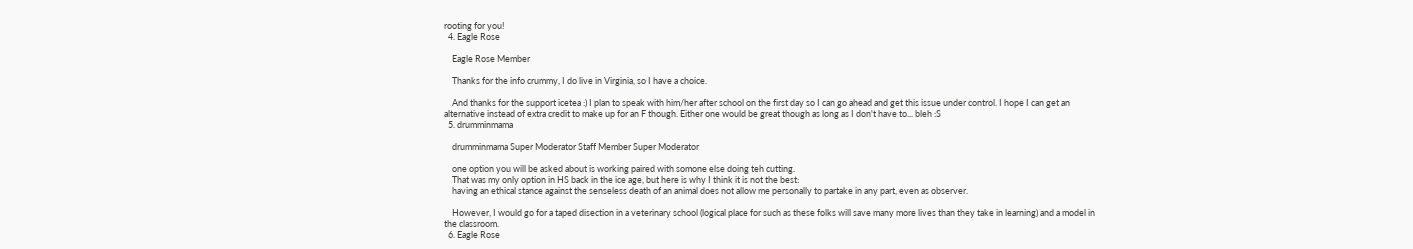rooting for you!
  4. Eagle Rose

    Eagle Rose Member

    Thanks for the info crummy, I do live in Virginia, so I have a choice.

    And thanks for the support icetea :) I plan to speak with him/her after school on the first day so I can go ahead and get this issue under control. I hope I can get an alternative instead of extra credit to make up for an F though. Either one would be great though as long as I don't have to... bleh :S
  5. drumminmama

    drumminmama Super Moderator Staff Member Super Moderator

    one option you will be asked about is working paired with somone else doing teh cutting.
    That was my only option in HS back in the ice age, but here is why I think it is not the best:
    having an ethical stance against the senseless death of an animal does not allow me personally to partake in any part, even as observer.

    However, I would go for a taped disection in a veterinary school (logical place for such as these folks will save many more lives than they take in learning) and a model in the classroom.
  6. Eagle Rose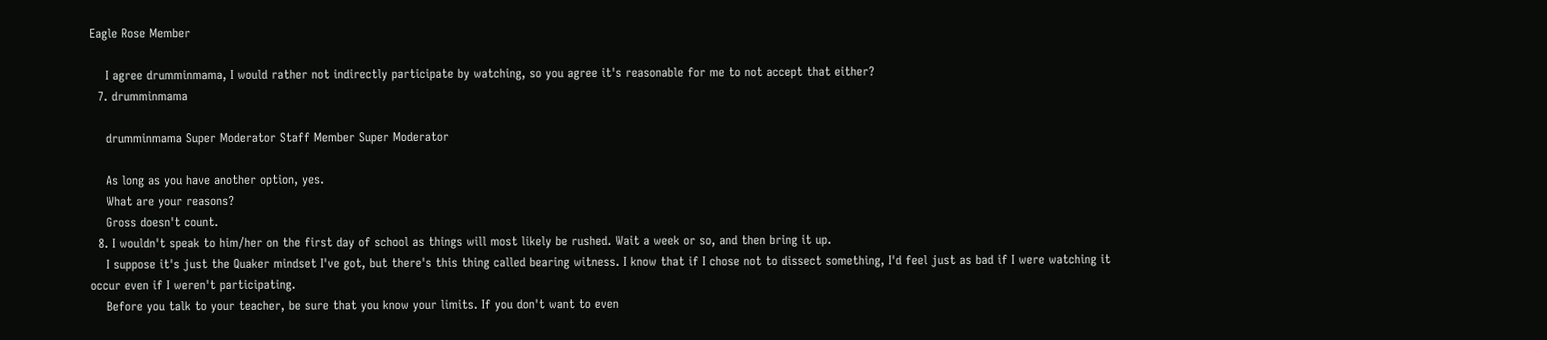Eagle Rose Member

    I agree drumminmama, I would rather not indirectly participate by watching, so you agree it's reasonable for me to not accept that either?
  7. drumminmama

    drumminmama Super Moderator Staff Member Super Moderator

    As long as you have another option, yes.
    What are your reasons?
    Gross doesn't count.
  8. I wouldn't speak to him/her on the first day of school as things will most likely be rushed. Wait a week or so, and then bring it up.
    I suppose it's just the Quaker mindset I've got, but there's this thing called bearing witness. I know that if I chose not to dissect something, I'd feel just as bad if I were watching it occur even if I weren't participating.
    Before you talk to your teacher, be sure that you know your limits. If you don't want to even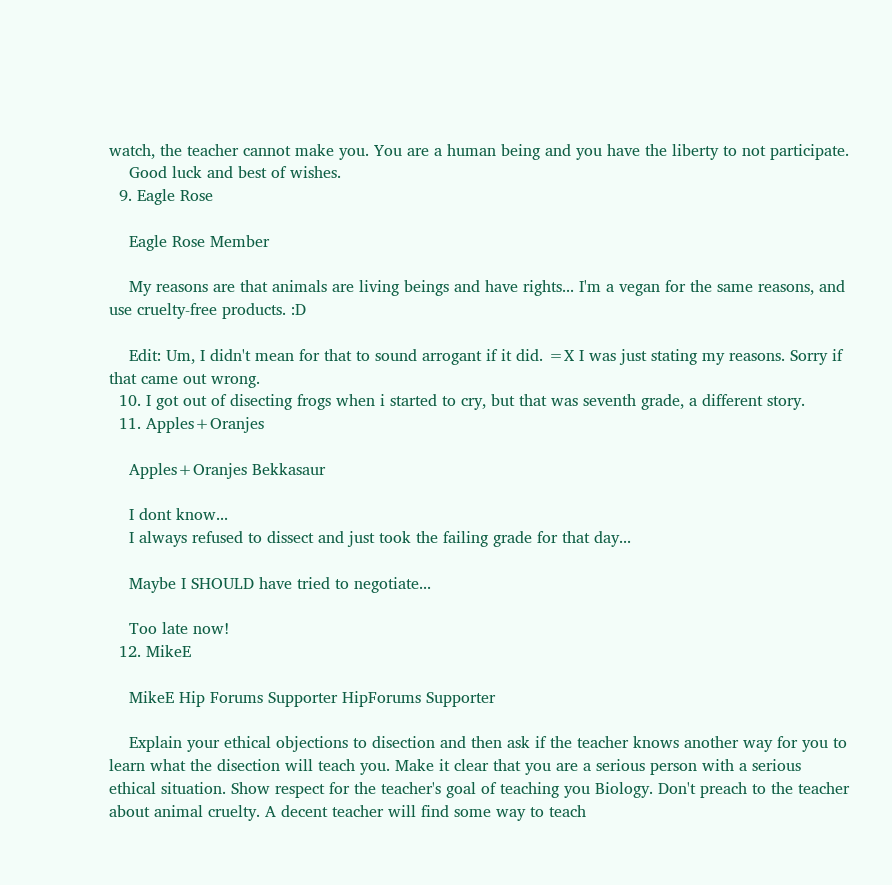watch, the teacher cannot make you. You are a human being and you have the liberty to not participate.
    Good luck and best of wishes.
  9. Eagle Rose

    Eagle Rose Member

    My reasons are that animals are living beings and have rights... I'm a vegan for the same reasons, and use cruelty-free products. :D

    Edit: Um, I didn't mean for that to sound arrogant if it did. =X I was just stating my reasons. Sorry if that came out wrong.
  10. I got out of disecting frogs when i started to cry, but that was seventh grade, a different story.
  11. Apples+Oranjes

    Apples+Oranjes Bekkasaur

    I dont know...
    I always refused to dissect and just took the failing grade for that day...

    Maybe I SHOULD have tried to negotiate...

    Too late now!
  12. MikeE

    MikeE Hip Forums Supporter HipForums Supporter

    Explain your ethical objections to disection and then ask if the teacher knows another way for you to learn what the disection will teach you. Make it clear that you are a serious person with a serious ethical situation. Show respect for the teacher's goal of teaching you Biology. Don't preach to the teacher about animal cruelty. A decent teacher will find some way to teach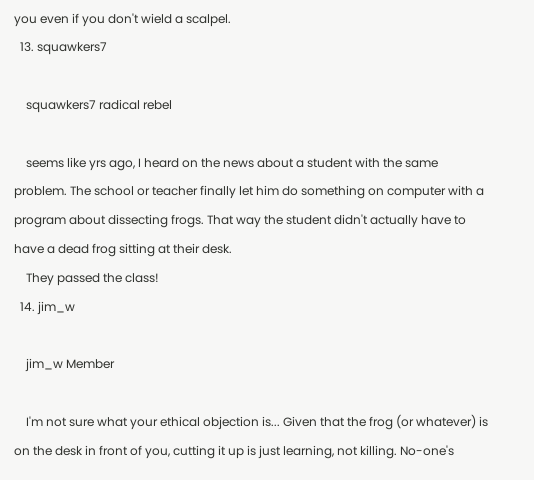you even if you don't wield a scalpel.
  13. squawkers7

    squawkers7 radical rebel

    seems like yrs ago, I heard on the news about a student with the same problem. The school or teacher finally let him do something on computer with a program about dissecting frogs. That way the student didn't actually have to have a dead frog sitting at their desk.
    They passed the class!
  14. jim_w

    jim_w Member

    I'm not sure what your ethical objection is... Given that the frog (or whatever) is on the desk in front of you, cutting it up is just learning, not killing. No-one's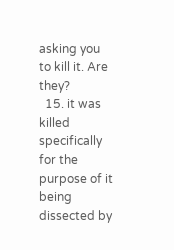asking you to kill it. Are they?
  15. it was killed specifically for the purpose of it being dissected by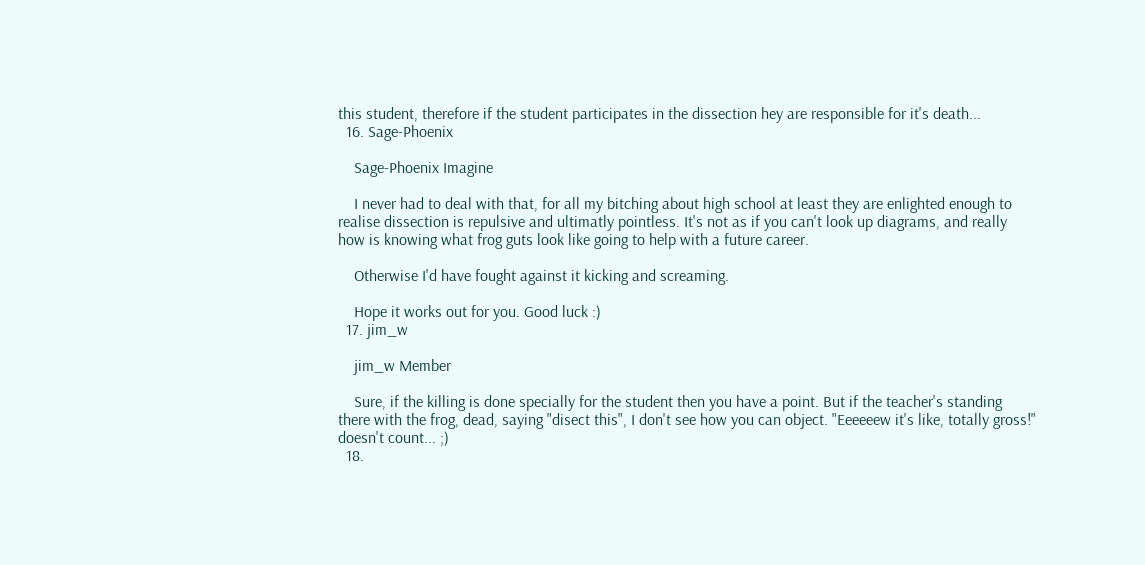this student, therefore if the student participates in the dissection hey are responsible for it's death...
  16. Sage-Phoenix

    Sage-Phoenix Imagine

    I never had to deal with that, for all my bitching about high school at least they are enlighted enough to realise dissection is repulsive and ultimatly pointless. It's not as if you can't look up diagrams, and really how is knowing what frog guts look like going to help with a future career.

    Otherwise I'd have fought against it kicking and screaming.

    Hope it works out for you. Good luck :)
  17. jim_w

    jim_w Member

    Sure, if the killing is done specially for the student then you have a point. But if the teacher's standing there with the frog, dead, saying "disect this", I don't see how you can object. "Eeeeeew it's like, totally gross!" doesn't count... ;)
  18.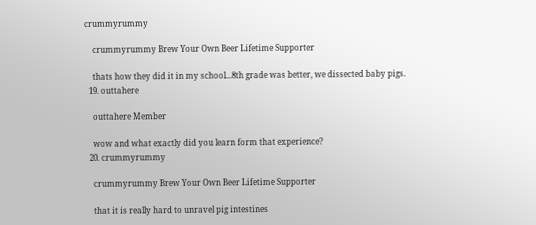crummyrummy

    crummyrummy Brew Your Own Beer Lifetime Supporter

    thats how they did it in my school...8th grade was better, we dissected baby pigs.
  19. outtahere

    outtahere Member

    wow and what exactly did you learn form that experience?
  20. crummyrummy

    crummyrummy Brew Your Own Beer Lifetime Supporter

    that it is really hard to unravel pig intestines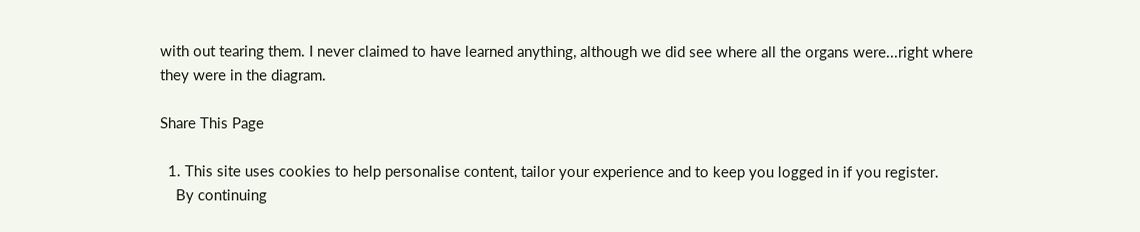with out tearing them. I never claimed to have learned anything, although we did see where all the organs were...right where they were in the diagram.

Share This Page

  1. This site uses cookies to help personalise content, tailor your experience and to keep you logged in if you register.
    By continuing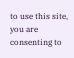to use this site, you are consenting to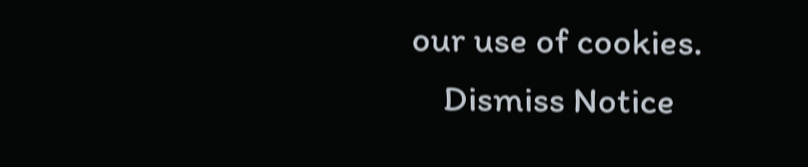our use of cookies.
    Dismiss Notice